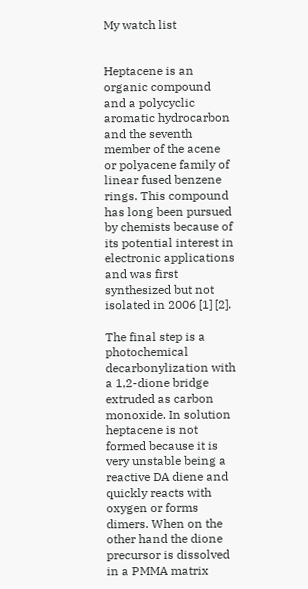My watch list


Heptacene is an organic compound and a polycyclic aromatic hydrocarbon and the seventh member of the acene or polyacene family of linear fused benzene rings. This compound has long been pursued by chemists because of its potential interest in electronic applications and was first synthesized but not isolated in 2006 [1] [2].

The final step is a photochemical decarbonylization with a 1,2-dione bridge extruded as carbon monoxide. In solution heptacene is not formed because it is very unstable being a reactive DA diene and quickly reacts with oxygen or forms dimers. When on the other hand the dione precursor is dissolved in a PMMA matrix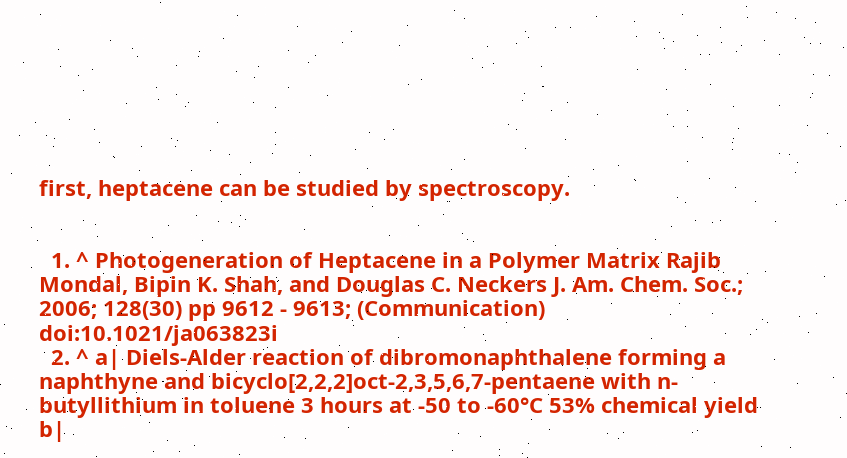first, heptacene can be studied by spectroscopy.


  1. ^ Photogeneration of Heptacene in a Polymer Matrix Rajib Mondal, Bipin K. Shah, and Douglas C. Neckers J. Am. Chem. Soc.; 2006; 128(30) pp 9612 - 9613; (Communication) doi:10.1021/ja063823i
  2. ^ a| Diels-Alder reaction of dibromonaphthalene forming a naphthyne and bicyclo[2,2,2]oct-2,3,5,6,7-pentaene with n-butyllithium in toluene 3 hours at -50 to -60°C 53% chemical yield b|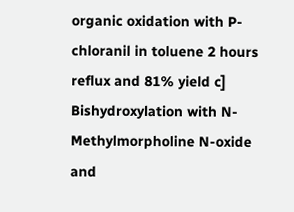organic oxidation with P-chloranil in toluene 2 hours reflux and 81% yield c] Bishydroxylation with N-Methylmorpholine N-oxide and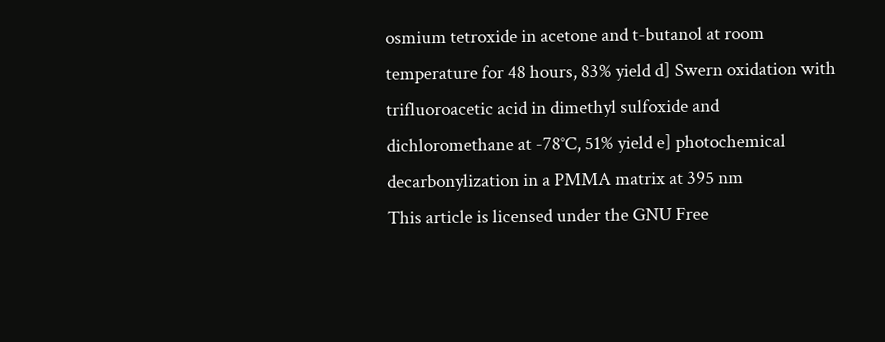osmium tetroxide in acetone and t-butanol at room temperature for 48 hours, 83% yield d] Swern oxidation with trifluoroacetic acid in dimethyl sulfoxide and dichloromethane at -78°C, 51% yield e] photochemical decarbonylization in a PMMA matrix at 395 nm
This article is licensed under the GNU Free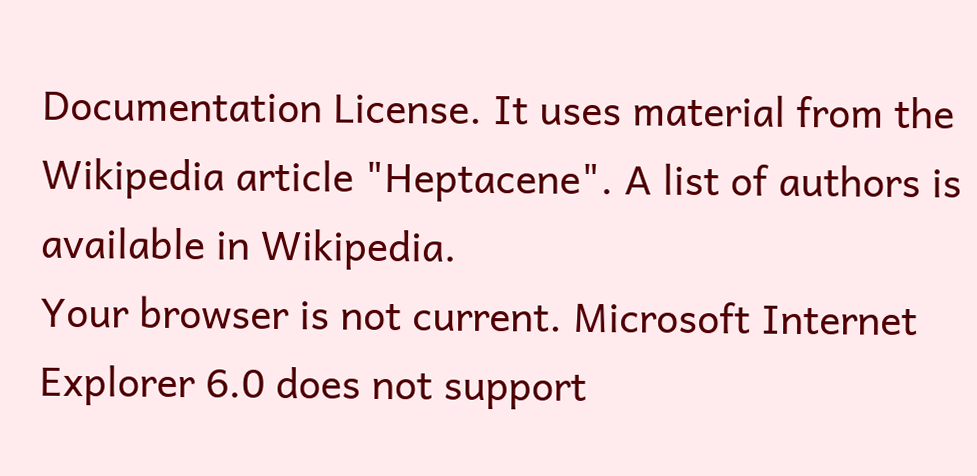Documentation License. It uses material from the Wikipedia article "Heptacene". A list of authors is available in Wikipedia.
Your browser is not current. Microsoft Internet Explorer 6.0 does not support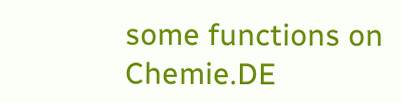some functions on Chemie.DE